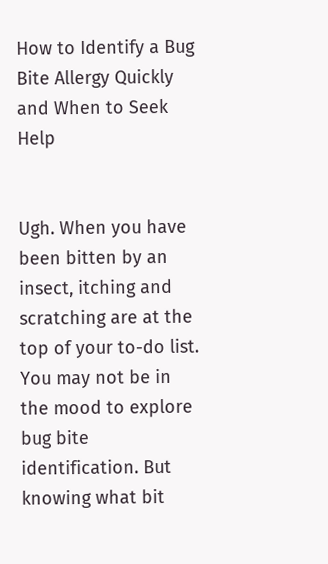How to Identify a Bug Bite Allergy Quickly and When to Seek Help


Ugh. When you have been bitten by an insect, itching and scratching are at the top of your to-do list. You may not be in the mood to explore bug bite identification. But knowing what bit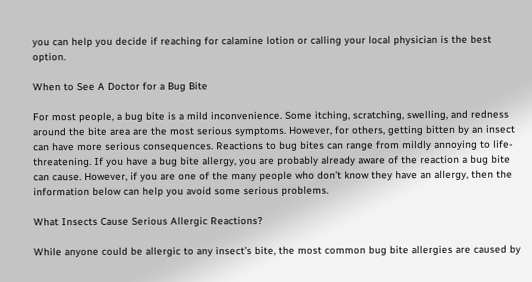you can help you decide if reaching for calamine lotion or calling your local physician is the best option.

When to See A Doctor for a Bug Bite

For most people, a bug bite is a mild inconvenience. Some itching, scratching, swelling, and redness around the bite area are the most serious symptoms. However, for others, getting bitten by an insect can have more serious consequences. Reactions to bug bites can range from mildly annoying to life-threatening. If you have a bug bite allergy, you are probably already aware of the reaction a bug bite can cause. However, if you are one of the many people who don’t know they have an allergy, then the information below can help you avoid some serious problems.

What Insects Cause Serious Allergic Reactions?

While anyone could be allergic to any insect’s bite, the most common bug bite allergies are caused by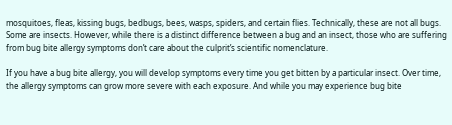mosquitoes, fleas, kissing bugs, bedbugs, bees, wasps, spiders, and certain flies. Technically, these are not all bugs. Some are insects. However, while there is a distinct difference between a bug and an insect, those who are suffering from bug bite allergy symptoms don’t care about the culprit’s scientific nomenclature.

If you have a bug bite allergy, you will develop symptoms every time you get bitten by a particular insect. Over time, the allergy symptoms can grow more severe with each exposure. And while you may experience bug bite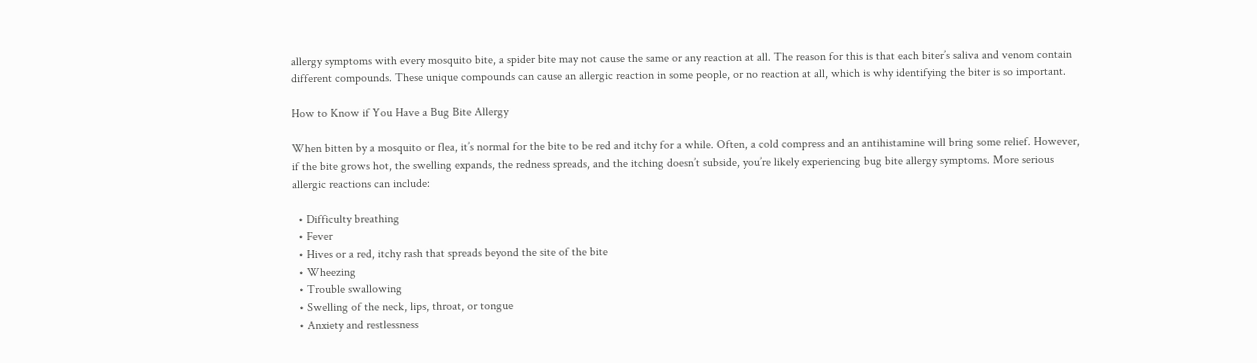allergy symptoms with every mosquito bite, a spider bite may not cause the same or any reaction at all. The reason for this is that each biter’s saliva and venom contain different compounds. These unique compounds can cause an allergic reaction in some people, or no reaction at all, which is why identifying the biter is so important.

How to Know if You Have a Bug Bite Allergy

When bitten by a mosquito or flea, it’s normal for the bite to be red and itchy for a while. Often, a cold compress and an antihistamine will bring some relief. However, if the bite grows hot, the swelling expands, the redness spreads, and the itching doesn’t subside, you’re likely experiencing bug bite allergy symptoms. More serious allergic reactions can include:

  • Difficulty breathing
  • Fever
  • Hives or a red, itchy rash that spreads beyond the site of the bite
  • Wheezing
  • Trouble swallowing
  • Swelling of the neck, lips, throat, or tongue
  • Anxiety and restlessness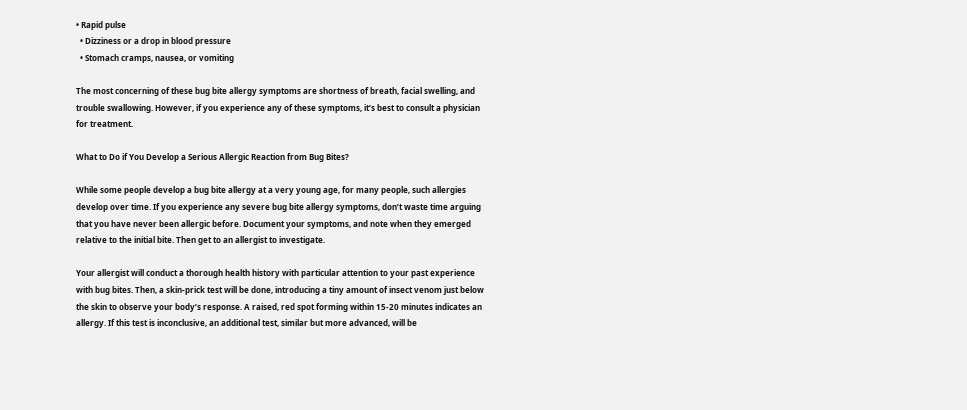• Rapid pulse
  • Dizziness or a drop in blood pressure
  • Stomach cramps, nausea, or vomiting

The most concerning of these bug bite allergy symptoms are shortness of breath, facial swelling, and trouble swallowing. However, if you experience any of these symptoms, it’s best to consult a physician for treatment.

What to Do if You Develop a Serious Allergic Reaction from Bug Bites?

While some people develop a bug bite allergy at a very young age, for many people, such allergies develop over time. If you experience any severe bug bite allergy symptoms, don’t waste time arguing that you have never been allergic before. Document your symptoms, and note when they emerged relative to the initial bite. Then get to an allergist to investigate.

Your allergist will conduct a thorough health history with particular attention to your past experience with bug bites. Then, a skin-prick test will be done, introducing a tiny amount of insect venom just below the skin to observe your body’s response. A raised, red spot forming within 15-20 minutes indicates an allergy. If this test is inconclusive, an additional test, similar but more advanced, will be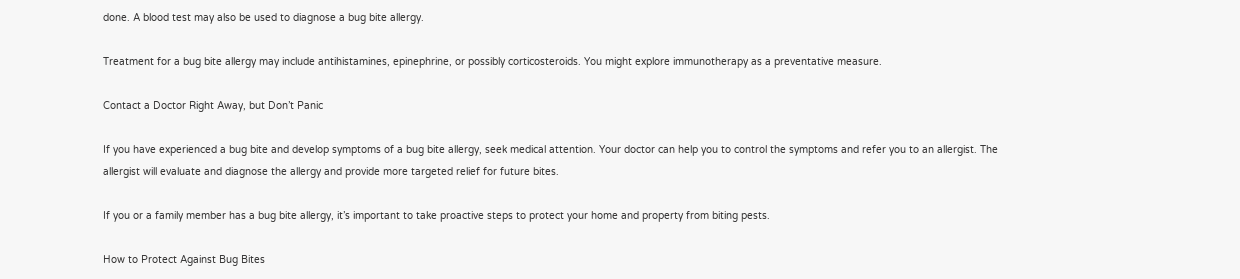done. A blood test may also be used to diagnose a bug bite allergy.

Treatment for a bug bite allergy may include antihistamines, epinephrine, or possibly corticosteroids. You might explore immunotherapy as a preventative measure.

Contact a Doctor Right Away, but Don’t Panic

If you have experienced a bug bite and develop symptoms of a bug bite allergy, seek medical attention. Your doctor can help you to control the symptoms and refer you to an allergist. The allergist will evaluate and diagnose the allergy and provide more targeted relief for future bites.

If you or a family member has a bug bite allergy, it’s important to take proactive steps to protect your home and property from biting pests.

How to Protect Against Bug Bites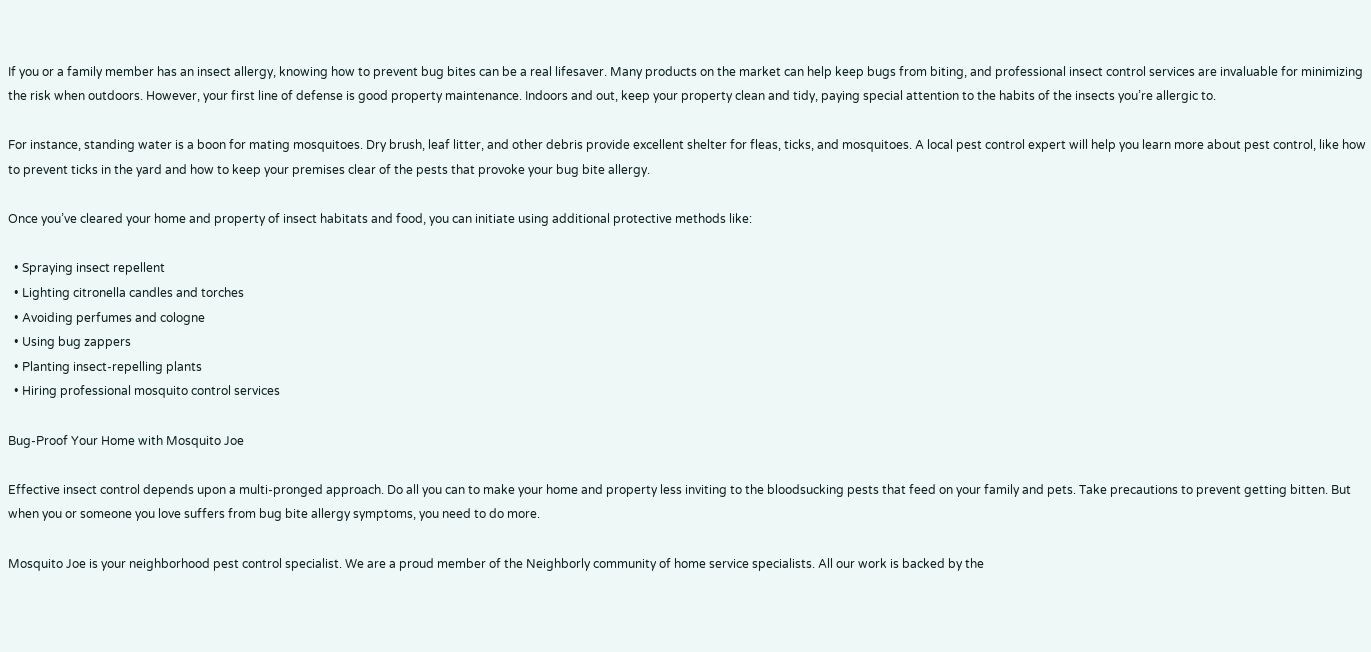If you or a family member has an insect allergy, knowing how to prevent bug bites can be a real lifesaver. Many products on the market can help keep bugs from biting, and professional insect control services are invaluable for minimizing the risk when outdoors. However, your first line of defense is good property maintenance. Indoors and out, keep your property clean and tidy, paying special attention to the habits of the insects you’re allergic to.

For instance, standing water is a boon for mating mosquitoes. Dry brush, leaf litter, and other debris provide excellent shelter for fleas, ticks, and mosquitoes. A local pest control expert will help you learn more about pest control, like how to prevent ticks in the yard and how to keep your premises clear of the pests that provoke your bug bite allergy.

Once you’ve cleared your home and property of insect habitats and food, you can initiate using additional protective methods like:

  • Spraying insect repellent
  • Lighting citronella candles and torches
  • Avoiding perfumes and cologne
  • Using bug zappers
  • Planting insect-repelling plants
  • Hiring professional mosquito control services

Bug-Proof Your Home with Mosquito Joe

Effective insect control depends upon a multi-pronged approach. Do all you can to make your home and property less inviting to the bloodsucking pests that feed on your family and pets. Take precautions to prevent getting bitten. But when you or someone you love suffers from bug bite allergy symptoms, you need to do more.

Mosquito Joe is your neighborhood pest control specialist. We are a proud member of the Neighborly community of home service specialists. All our work is backed by the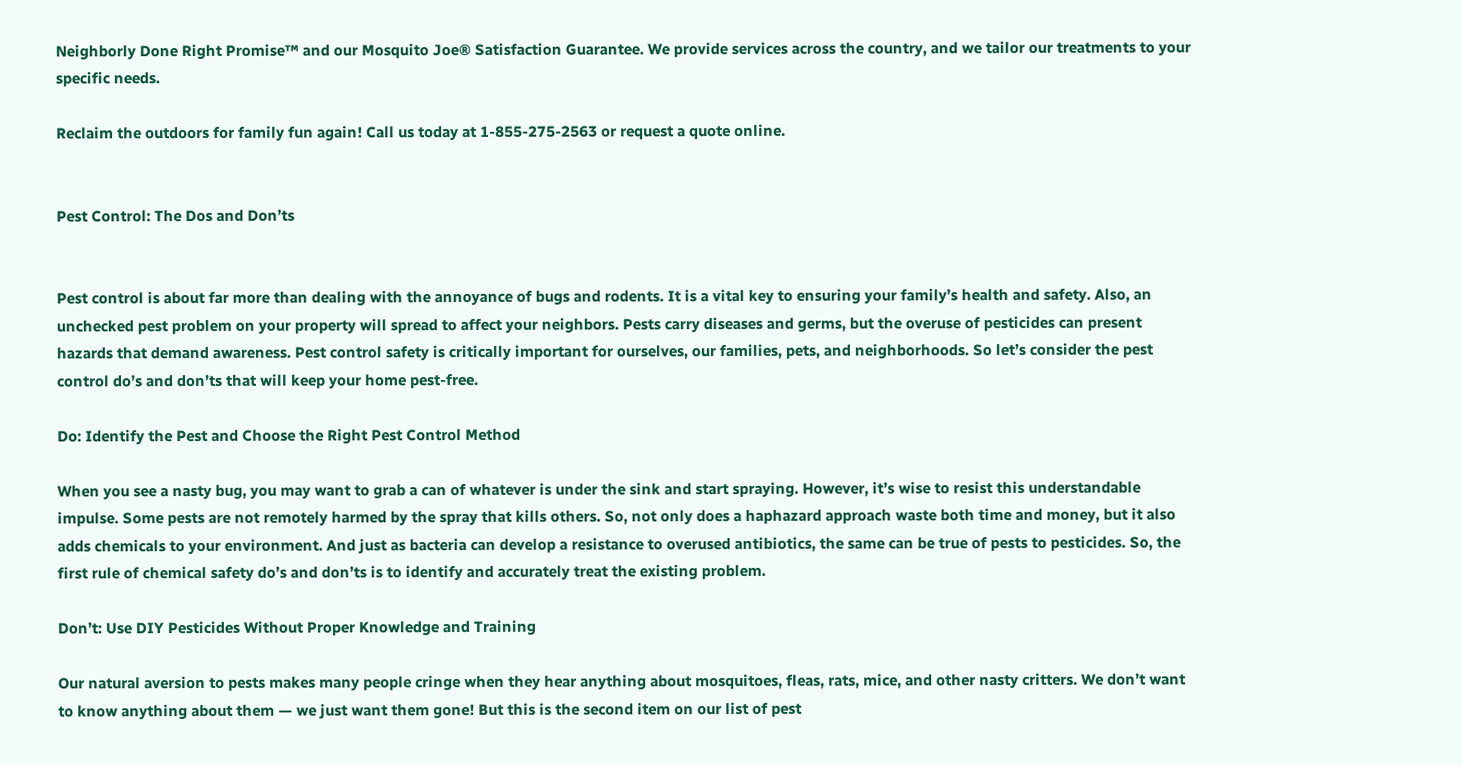Neighborly Done Right Promise™ and our Mosquito Joe® Satisfaction Guarantee. We provide services across the country, and we tailor our treatments to your specific needs.

Reclaim the outdoors for family fun again! Call us today at 1-855-275-2563 or request a quote online.


Pest Control: The Dos and Don’ts


Pest control is about far more than dealing with the annoyance of bugs and rodents. It is a vital key to ensuring your family’s health and safety. Also, an unchecked pest problem on your property will spread to affect your neighbors. Pests carry diseases and germs, but the overuse of pesticides can present hazards that demand awareness. Pest control safety is critically important for ourselves, our families, pets, and neighborhoods. So let’s consider the pest control do’s and don’ts that will keep your home pest-free.

Do: Identify the Pest and Choose the Right Pest Control Method

When you see a nasty bug, you may want to grab a can of whatever is under the sink and start spraying. However, it’s wise to resist this understandable impulse. Some pests are not remotely harmed by the spray that kills others. So, not only does a haphazard approach waste both time and money, but it also adds chemicals to your environment. And just as bacteria can develop a resistance to overused antibiotics, the same can be true of pests to pesticides. So, the first rule of chemical safety do’s and don’ts is to identify and accurately treat the existing problem.

Don’t: Use DIY Pesticides Without Proper Knowledge and Training

Our natural aversion to pests makes many people cringe when they hear anything about mosquitoes, fleas, rats, mice, and other nasty critters. We don’t want to know anything about them — we just want them gone! But this is the second item on our list of pest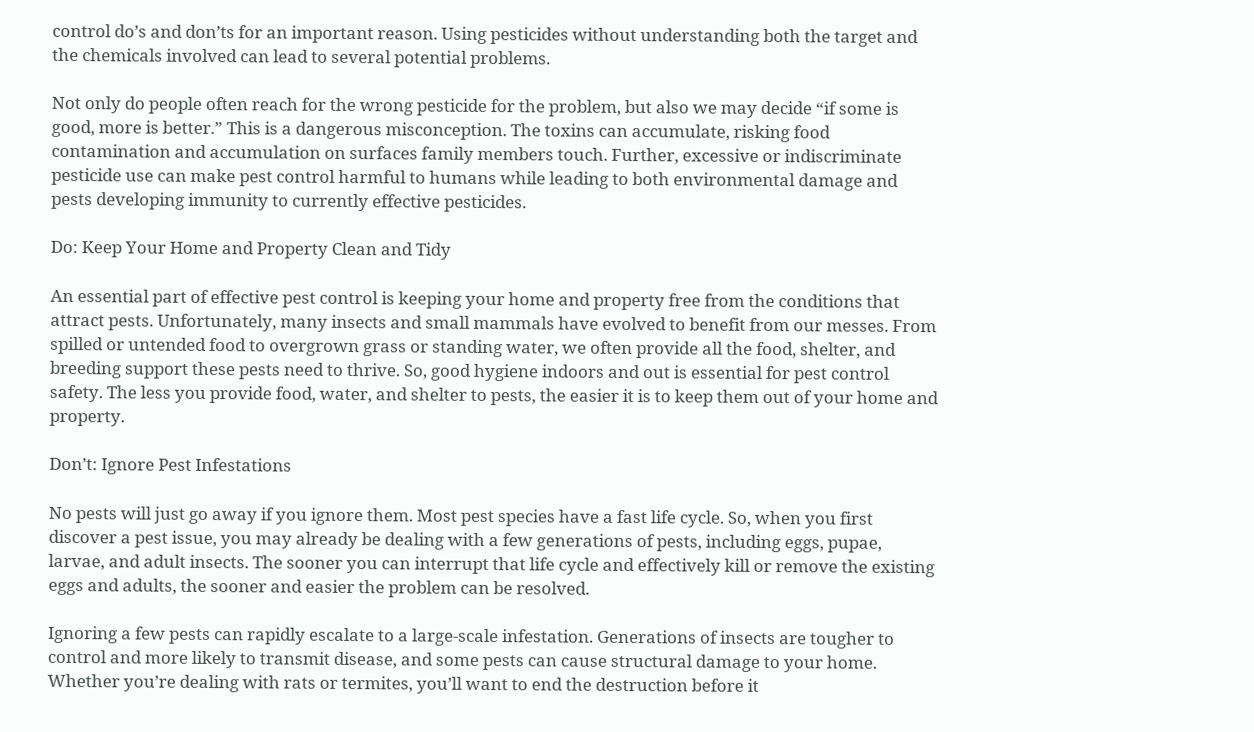control do’s and don’ts for an important reason. Using pesticides without understanding both the target and the chemicals involved can lead to several potential problems.

Not only do people often reach for the wrong pesticide for the problem, but also we may decide “if some is good, more is better.” This is a dangerous misconception. The toxins can accumulate, risking food contamination and accumulation on surfaces family members touch. Further, excessive or indiscriminate pesticide use can make pest control harmful to humans while leading to both environmental damage and pests developing immunity to currently effective pesticides.

Do: Keep Your Home and Property Clean and Tidy

An essential part of effective pest control is keeping your home and property free from the conditions that attract pests. Unfortunately, many insects and small mammals have evolved to benefit from our messes. From spilled or untended food to overgrown grass or standing water, we often provide all the food, shelter, and breeding support these pests need to thrive. So, good hygiene indoors and out is essential for pest control safety. The less you provide food, water, and shelter to pests, the easier it is to keep them out of your home and property.

Don’t: Ignore Pest Infestations

No pests will just go away if you ignore them. Most pest species have a fast life cycle. So, when you first discover a pest issue, you may already be dealing with a few generations of pests, including eggs, pupae, larvae, and adult insects. The sooner you can interrupt that life cycle and effectively kill or remove the existing eggs and adults, the sooner and easier the problem can be resolved.

Ignoring a few pests can rapidly escalate to a large-scale infestation. Generations of insects are tougher to control and more likely to transmit disease, and some pests can cause structural damage to your home. Whether you’re dealing with rats or termites, you’ll want to end the destruction before it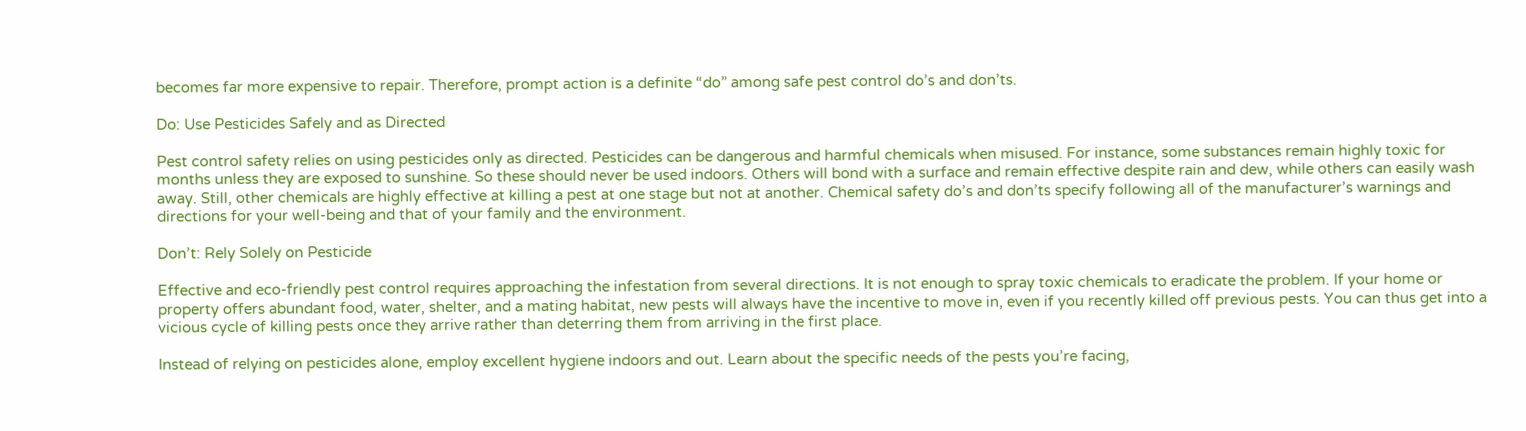becomes far more expensive to repair. Therefore, prompt action is a definite “do” among safe pest control do’s and don’ts.

Do: Use Pesticides Safely and as Directed

Pest control safety relies on using pesticides only as directed. Pesticides can be dangerous and harmful chemicals when misused. For instance, some substances remain highly toxic for months unless they are exposed to sunshine. So these should never be used indoors. Others will bond with a surface and remain effective despite rain and dew, while others can easily wash away. Still, other chemicals are highly effective at killing a pest at one stage but not at another. Chemical safety do’s and don’ts specify following all of the manufacturer’s warnings and directions for your well-being and that of your family and the environment.

Don’t: Rely Solely on Pesticide

Effective and eco-friendly pest control requires approaching the infestation from several directions. It is not enough to spray toxic chemicals to eradicate the problem. If your home or property offers abundant food, water, shelter, and a mating habitat, new pests will always have the incentive to move in, even if you recently killed off previous pests. You can thus get into a vicious cycle of killing pests once they arrive rather than deterring them from arriving in the first place.

Instead of relying on pesticides alone, employ excellent hygiene indoors and out. Learn about the specific needs of the pests you’re facing,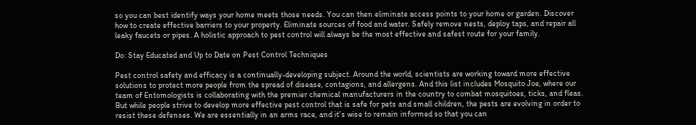so you can best identify ways your home meets those needs. You can then eliminate access points to your home or garden. Discover how to create effective barriers to your property. Eliminate sources of food and water. Safely remove nests, deploy taps, and repair all leaky faucets or pipes. A holistic approach to pest control will always be the most effective and safest route for your family.

Do: Stay Educated and Up to Date on Pest Control Techniques

Pest control safety and efficacy is a continually-developing subject. Around the world, scientists are working toward more effective solutions to protect more people from the spread of disease, contagions, and allergens. And this list includes Mosquito Joe, where our team of Entomologists is collaborating with the premier chemical manufacturers in the country to combat mosquitoes, ticks, and fleas. But while people strive to develop more effective pest control that is safe for pets and small children, the pests are evolving in order to resist these defenses. We are essentially in an arms race, and it’s wise to remain informed so that you can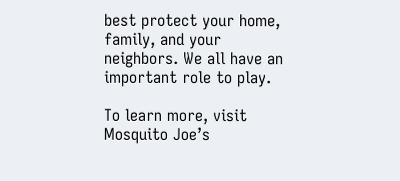best protect your home, family, and your neighbors. We all have an important role to play.

To learn more, visit Mosquito Joe’s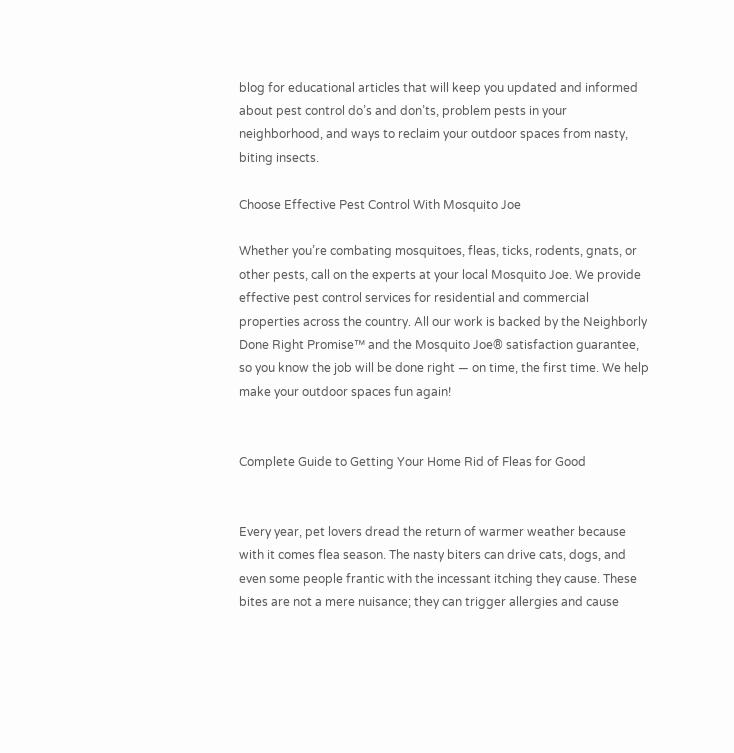blog for educational articles that will keep you updated and informed about pest control do’s and don’ts, problem pests in your neighborhood, and ways to reclaim your outdoor spaces from nasty, biting insects.

Choose Effective Pest Control With Mosquito Joe

Whether you’re combating mosquitoes, fleas, ticks, rodents, gnats, or other pests, call on the experts at your local Mosquito Joe. We provide effective pest control services for residential and commercial properties across the country. All our work is backed by the Neighborly Done Right Promise™ and the Mosquito Joe® satisfaction guarantee, so you know the job will be done right — on time, the first time. We help make your outdoor spaces fun again!


Complete Guide to Getting Your Home Rid of Fleas for Good


Every year, pet lovers dread the return of warmer weather because with it comes flea season. The nasty biters can drive cats, dogs, and even some people frantic with the incessant itching they cause. These bites are not a mere nuisance; they can trigger allergies and cause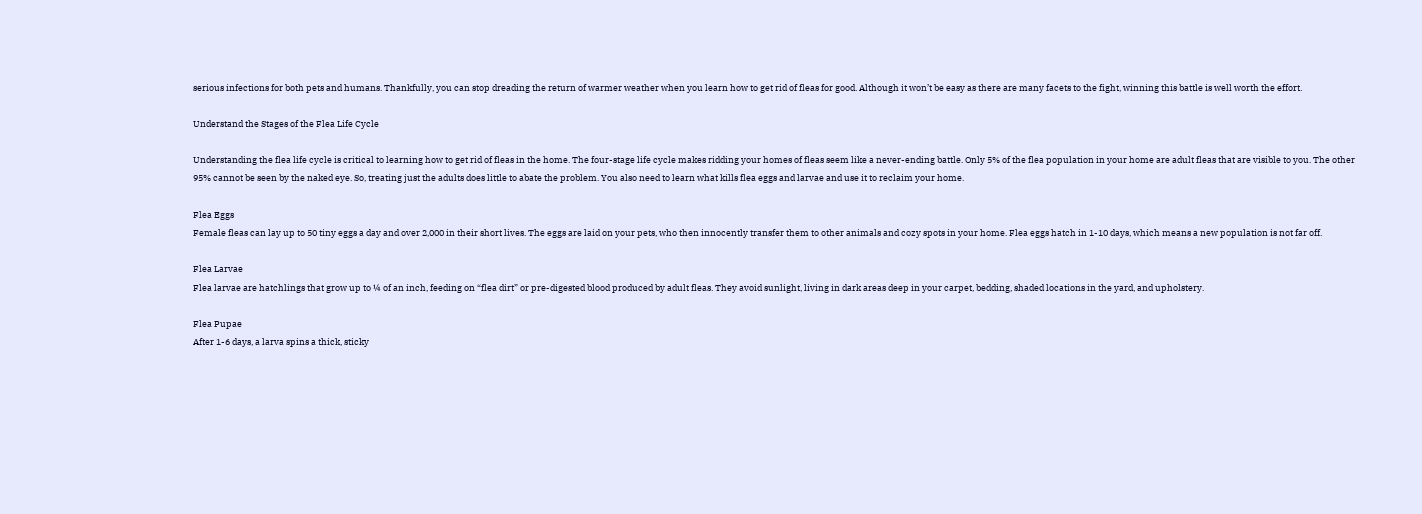serious infections for both pets and humans. Thankfully, you can stop dreading the return of warmer weather when you learn how to get rid of fleas for good. Although it won’t be easy as there are many facets to the fight, winning this battle is well worth the effort.

Understand the Stages of the Flea Life Cycle

Understanding the flea life cycle is critical to learning how to get rid of fleas in the home. The four-stage life cycle makes ridding your homes of fleas seem like a never-ending battle. Only 5% of the flea population in your home are adult fleas that are visible to you. The other 95% cannot be seen by the naked eye. So, treating just the adults does little to abate the problem. You also need to learn what kills flea eggs and larvae and use it to reclaim your home.

Flea Eggs
Female fleas can lay up to 50 tiny eggs a day and over 2,000 in their short lives. The eggs are laid on your pets, who then innocently transfer them to other animals and cozy spots in your home. Flea eggs hatch in 1-10 days, which means a new population is not far off.

Flea Larvae
Flea larvae are hatchlings that grow up to ¼ of an inch, feeding on “flea dirt” or pre-digested blood produced by adult fleas. They avoid sunlight, living in dark areas deep in your carpet, bedding, shaded locations in the yard, and upholstery.

Flea Pupae
After 1-6 days, a larva spins a thick, sticky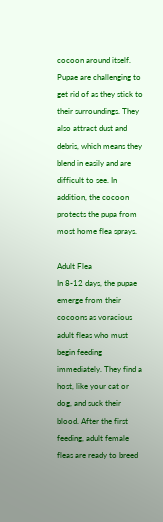cocoon around itself. Pupae are challenging to get rid of as they stick to their surroundings. They also attract dust and debris, which means they blend in easily and are difficult to see. In addition, the cocoon protects the pupa from most home flea sprays.

Adult Flea
In 8-12 days, the pupae emerge from their cocoons as voracious adult fleas who must begin feeding immediately. They find a host, like your cat or dog, and suck their blood. After the first feeding, adult female fleas are ready to breed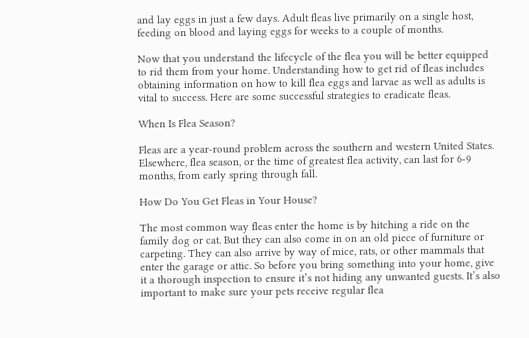and lay eggs in just a few days. Adult fleas live primarily on a single host, feeding on blood and laying eggs for weeks to a couple of months.

Now that you understand the lifecycle of the flea you will be better equipped to rid them from your home. Understanding how to get rid of fleas includes obtaining information on how to kill flea eggs and larvae as well as adults is vital to success. Here are some successful strategies to eradicate fleas.

When Is Flea Season?

Fleas are a year-round problem across the southern and western United States. Elsewhere, flea season, or the time of greatest flea activity, can last for 6-9 months, from early spring through fall.

How Do You Get Fleas in Your House?

The most common way fleas enter the home is by hitching a ride on the family dog or cat. But they can also come in on an old piece of furniture or carpeting. They can also arrive by way of mice, rats, or other mammals that enter the garage or attic. So before you bring something into your home, give it a thorough inspection to ensure it’s not hiding any unwanted guests. It’s also important to make sure your pets receive regular flea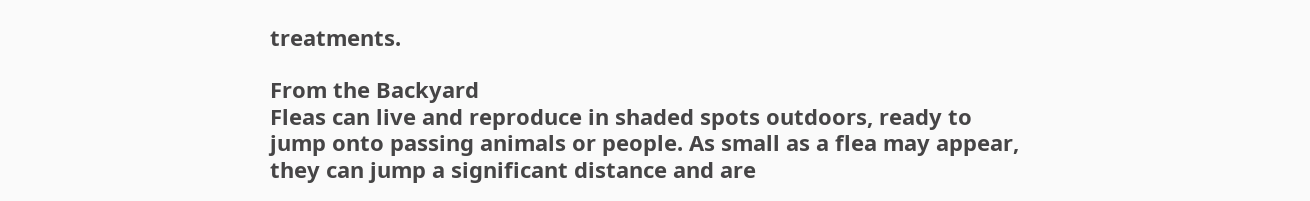treatments.

From the Backyard
Fleas can live and reproduce in shaded spots outdoors, ready to jump onto passing animals or people. As small as a flea may appear, they can jump a significant distance and are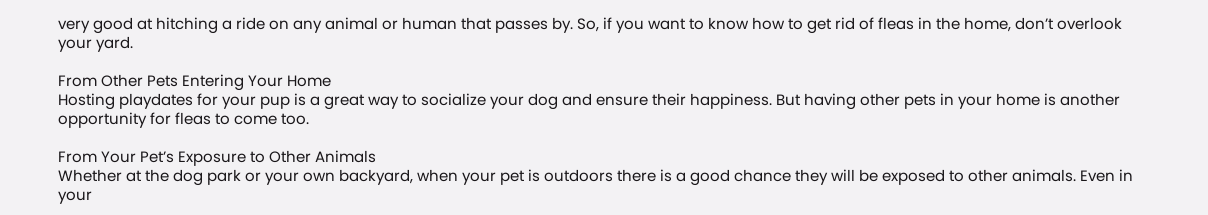very good at hitching a ride on any animal or human that passes by. So, if you want to know how to get rid of fleas in the home, don’t overlook your yard.

From Other Pets Entering Your Home
Hosting playdates for your pup is a great way to socialize your dog and ensure their happiness. But having other pets in your home is another opportunity for fleas to come too.

From Your Pet’s Exposure to Other Animals
Whether at the dog park or your own backyard, when your pet is outdoors there is a good chance they will be exposed to other animals. Even in your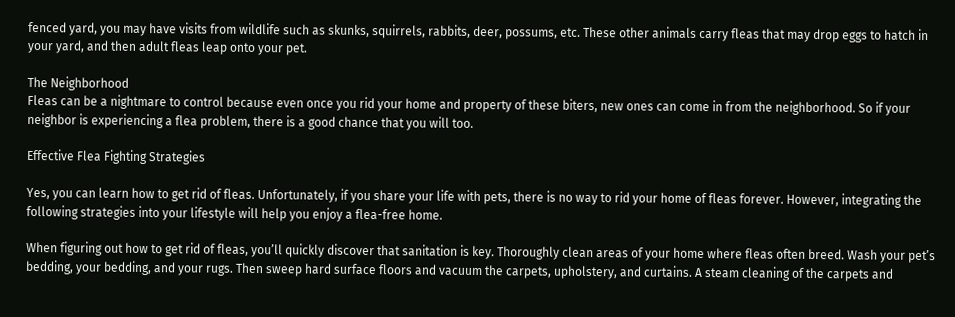fenced yard, you may have visits from wildlife such as skunks, squirrels, rabbits, deer, possums, etc. These other animals carry fleas that may drop eggs to hatch in your yard, and then adult fleas leap onto your pet.

The Neighborhood
Fleas can be a nightmare to control because even once you rid your home and property of these biters, new ones can come in from the neighborhood. So if your neighbor is experiencing a flea problem, there is a good chance that you will too.

Effective Flea Fighting Strategies

Yes, you can learn how to get rid of fleas. Unfortunately, if you share your life with pets, there is no way to rid your home of fleas forever. However, integrating the following strategies into your lifestyle will help you enjoy a flea-free home.

When figuring out how to get rid of fleas, you’ll quickly discover that sanitation is key. Thoroughly clean areas of your home where fleas often breed. Wash your pet’s bedding, your bedding, and your rugs. Then sweep hard surface floors and vacuum the carpets, upholstery, and curtains. A steam cleaning of the carpets and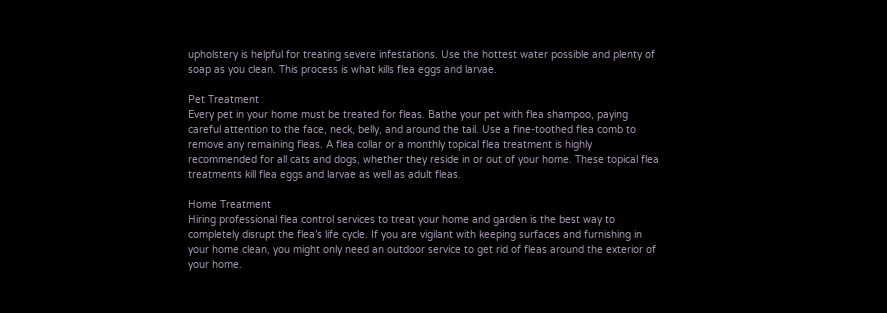upholstery is helpful for treating severe infestations. Use the hottest water possible and plenty of soap as you clean. This process is what kills flea eggs and larvae.

Pet Treatment
Every pet in your home must be treated for fleas. Bathe your pet with flea shampoo, paying careful attention to the face, neck, belly, and around the tail. Use a fine-toothed flea comb to remove any remaining fleas. A flea collar or a monthly topical flea treatment is highly recommended for all cats and dogs, whether they reside in or out of your home. These topical flea treatments kill flea eggs and larvae as well as adult fleas.

Home Treatment
Hiring professional flea control services to treat your home and garden is the best way to completely disrupt the flea’s life cycle. If you are vigilant with keeping surfaces and furnishing in your home clean, you might only need an outdoor service to get rid of fleas around the exterior of your home.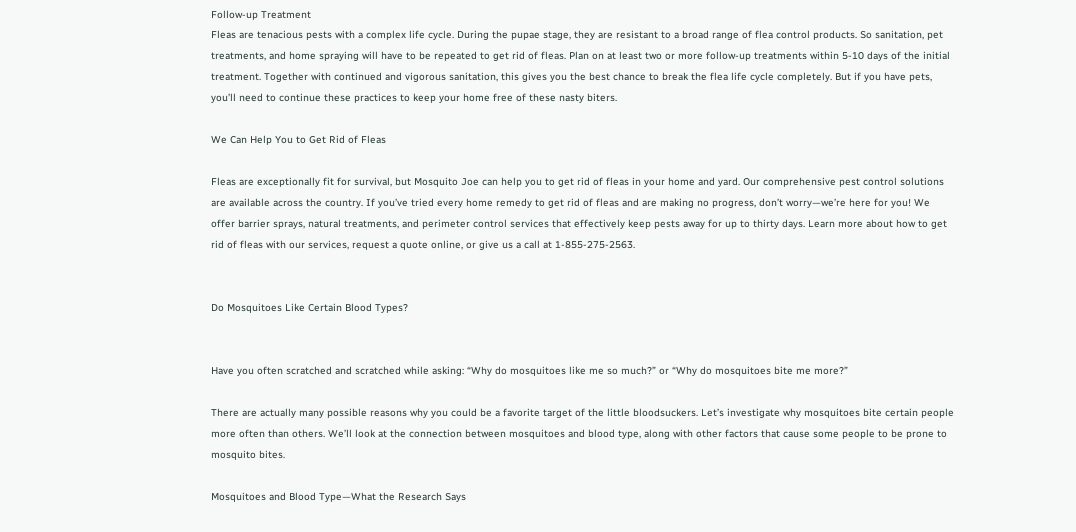Follow-up Treatment
Fleas are tenacious pests with a complex life cycle. During the pupae stage, they are resistant to a broad range of flea control products. So sanitation, pet treatments, and home spraying will have to be repeated to get rid of fleas. Plan on at least two or more follow-up treatments within 5-10 days of the initial treatment. Together with continued and vigorous sanitation, this gives you the best chance to break the flea life cycle completely. But if you have pets, you’ll need to continue these practices to keep your home free of these nasty biters.

We Can Help You to Get Rid of Fleas

Fleas are exceptionally fit for survival, but Mosquito Joe can help you to get rid of fleas in your home and yard. Our comprehensive pest control solutions are available across the country. If you’ve tried every home remedy to get rid of fleas and are making no progress, don’t worry—we’re here for you! We offer barrier sprays, natural treatments, and perimeter control services that effectively keep pests away for up to thirty days. Learn more about how to get rid of fleas with our services, request a quote online, or give us a call at 1-855-275-2563.


Do Mosquitoes Like Certain Blood Types?


Have you often scratched and scratched while asking: “Why do mosquitoes like me so much?” or “Why do mosquitoes bite me more?”

There are actually many possible reasons why you could be a favorite target of the little bloodsuckers. Let’s investigate why mosquitoes bite certain people more often than others. We’ll look at the connection between mosquitoes and blood type, along with other factors that cause some people to be prone to mosquito bites.

Mosquitoes and Blood Type—What the Research Says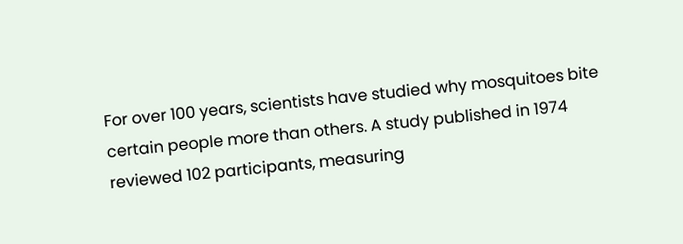For over 100 years, scientists have studied why mosquitoes bite certain people more than others. A study published in 1974 reviewed 102 participants, measuring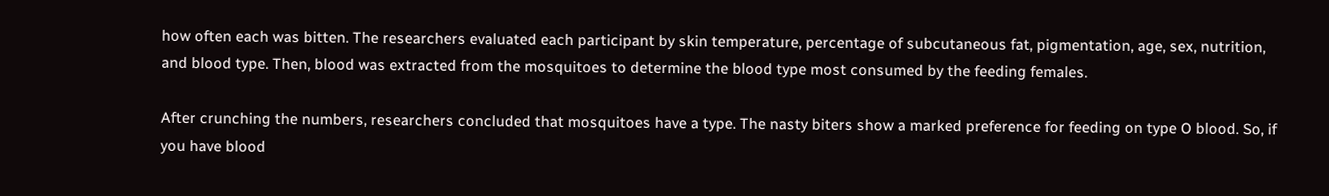how often each was bitten. The researchers evaluated each participant by skin temperature, percentage of subcutaneous fat, pigmentation, age, sex, nutrition, and blood type. Then, blood was extracted from the mosquitoes to determine the blood type most consumed by the feeding females.

After crunching the numbers, researchers concluded that mosquitoes have a type. The nasty biters show a marked preference for feeding on type O blood. So, if you have blood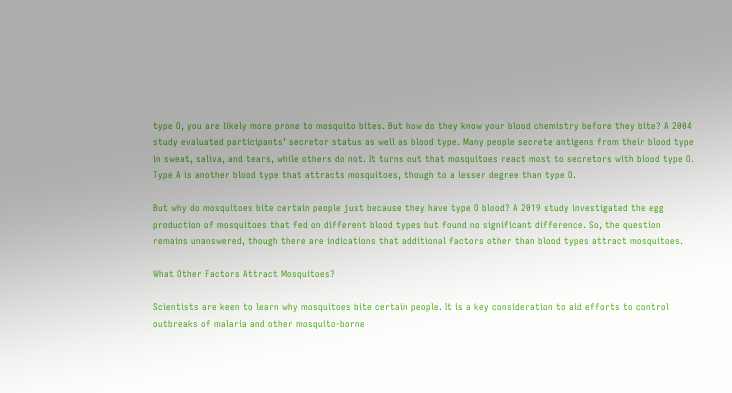type O, you are likely more prone to mosquito bites. But how do they know your blood chemistry before they bite? A 2004 study evaluated participants’ secretor status as well as blood type. Many people secrete antigens from their blood type in sweat, saliva, and tears, while others do not. It turns out that mosquitoes react most to secretors with blood type O. Type A is another blood type that attracts mosquitoes, though to a lesser degree than type O.

But why do mosquitoes bite certain people just because they have type O blood? A 2019 study investigated the egg production of mosquitoes that fed on different blood types but found no significant difference. So, the question remains unanswered, though there are indications that additional factors other than blood types attract mosquitoes.

What Other Factors Attract Mosquitoes?

Scientists are keen to learn why mosquitoes bite certain people. It is a key consideration to aid efforts to control outbreaks of malaria and other mosquito-borne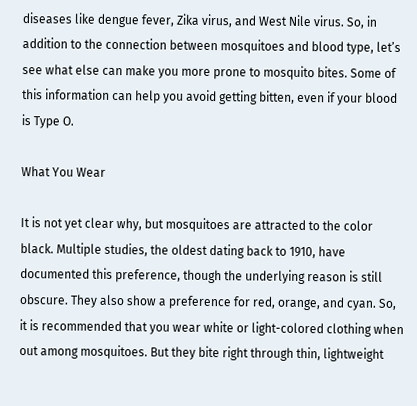diseases like dengue fever, Zika virus, and West Nile virus. So, in addition to the connection between mosquitoes and blood type, let’s see what else can make you more prone to mosquito bites. Some of this information can help you avoid getting bitten, even if your blood is Type O.

What You Wear

It is not yet clear why, but mosquitoes are attracted to the color black. Multiple studies, the oldest dating back to 1910, have documented this preference, though the underlying reason is still obscure. They also show a preference for red, orange, and cyan. So, it is recommended that you wear white or light-colored clothing when out among mosquitoes. But they bite right through thin, lightweight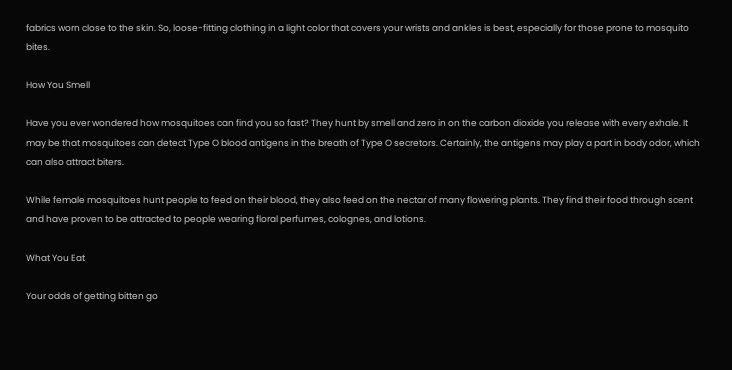fabrics worn close to the skin. So, loose-fitting clothing in a light color that covers your wrists and ankles is best, especially for those prone to mosquito bites.

How You Smell

Have you ever wondered how mosquitoes can find you so fast? They hunt by smell and zero in on the carbon dioxide you release with every exhale. It may be that mosquitoes can detect Type O blood antigens in the breath of Type O secretors. Certainly, the antigens may play a part in body odor, which can also attract biters.

While female mosquitoes hunt people to feed on their blood, they also feed on the nectar of many flowering plants. They find their food through scent and have proven to be attracted to people wearing floral perfumes, colognes, and lotions.

What You Eat

Your odds of getting bitten go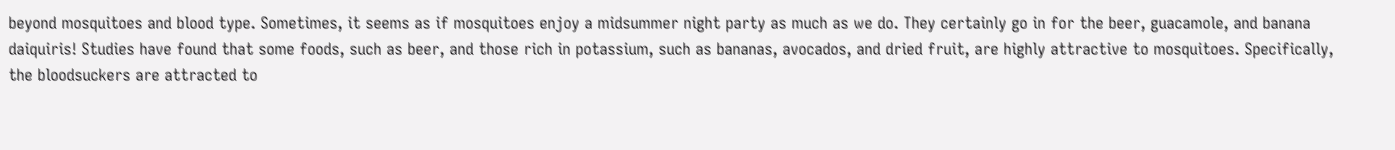beyond mosquitoes and blood type. Sometimes, it seems as if mosquitoes enjoy a midsummer night party as much as we do. They certainly go in for the beer, guacamole, and banana daiquiris! Studies have found that some foods, such as beer, and those rich in potassium, such as bananas, avocados, and dried fruit, are highly attractive to mosquitoes. Specifically, the bloodsuckers are attracted to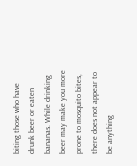biting those who have drunk beer or eaten bananas. While drinking beer may make you more prone to mosquito bites, there does not appear to be anything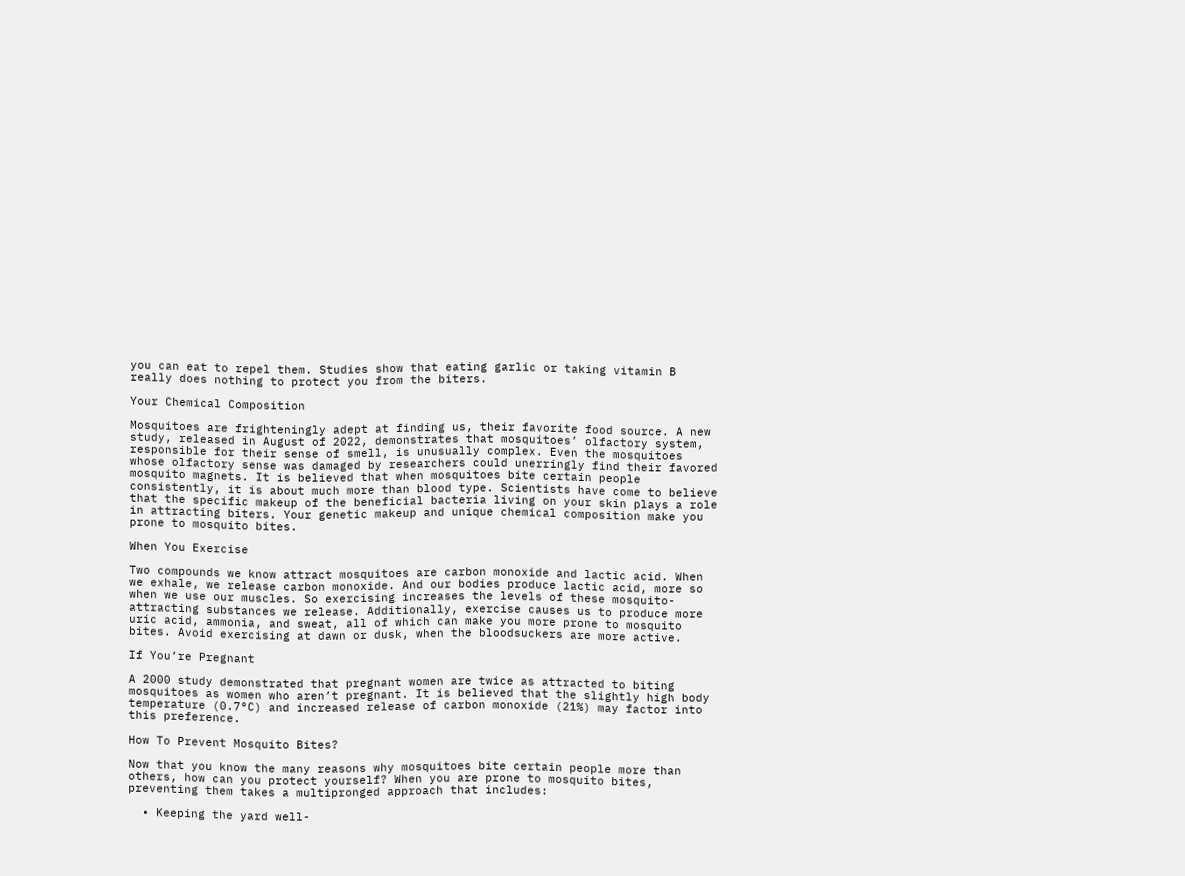you can eat to repel them. Studies show that eating garlic or taking vitamin B really does nothing to protect you from the biters.

Your Chemical Composition

Mosquitoes are frighteningly adept at finding us, their favorite food source. A new study, released in August of 2022, demonstrates that mosquitoes’ olfactory system, responsible for their sense of smell, is unusually complex. Even the mosquitoes whose olfactory sense was damaged by researchers could unerringly find their favored mosquito magnets. It is believed that when mosquitoes bite certain people consistently, it is about much more than blood type. Scientists have come to believe that the specific makeup of the beneficial bacteria living on your skin plays a role in attracting biters. Your genetic makeup and unique chemical composition make you prone to mosquito bites.

When You Exercise

Two compounds we know attract mosquitoes are carbon monoxide and lactic acid. When we exhale, we release carbon monoxide. And our bodies produce lactic acid, more so when we use our muscles. So exercising increases the levels of these mosquito-attracting substances we release. Additionally, exercise causes us to produce more uric acid, ammonia, and sweat, all of which can make you more prone to mosquito bites. Avoid exercising at dawn or dusk, when the bloodsuckers are more active.

If You’re Pregnant

A 2000 study demonstrated that pregnant women are twice as attracted to biting mosquitoes as women who aren’t pregnant. It is believed that the slightly high body temperature (0.7°C) and increased release of carbon monoxide (21%) may factor into this preference.

How To Prevent Mosquito Bites?

Now that you know the many reasons why mosquitoes bite certain people more than others, how can you protect yourself? When you are prone to mosquito bites, preventing them takes a multipronged approach that includes:

  • Keeping the yard well-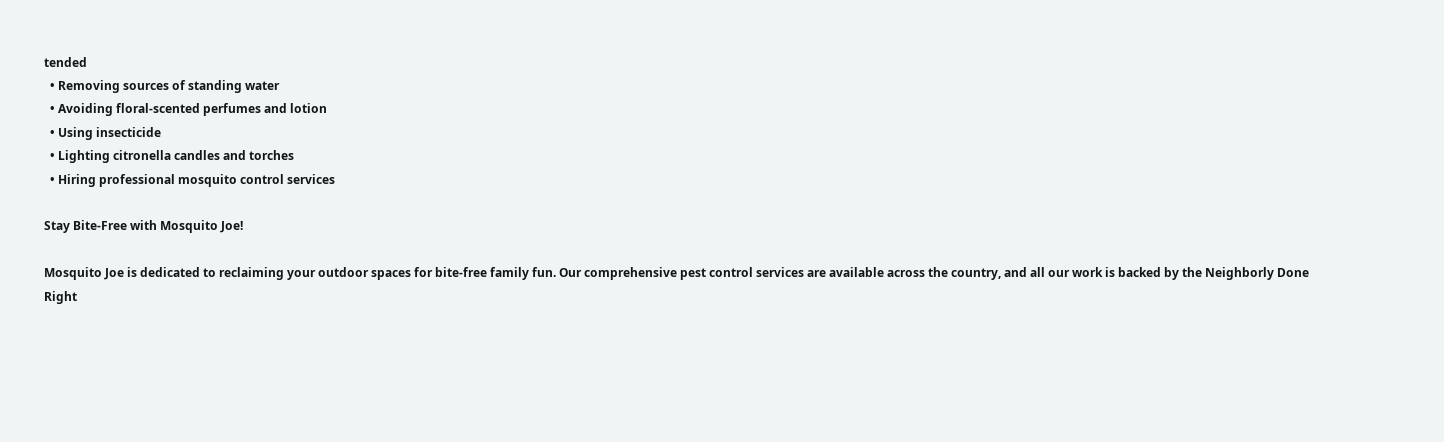tended
  • Removing sources of standing water
  • Avoiding floral-scented perfumes and lotion
  • Using insecticide
  • Lighting citronella candles and torches
  • Hiring professional mosquito control services

Stay Bite-Free with Mosquito Joe!

Mosquito Joe is dedicated to reclaiming your outdoor spaces for bite-free family fun. Our comprehensive pest control services are available across the country, and all our work is backed by the Neighborly Done Right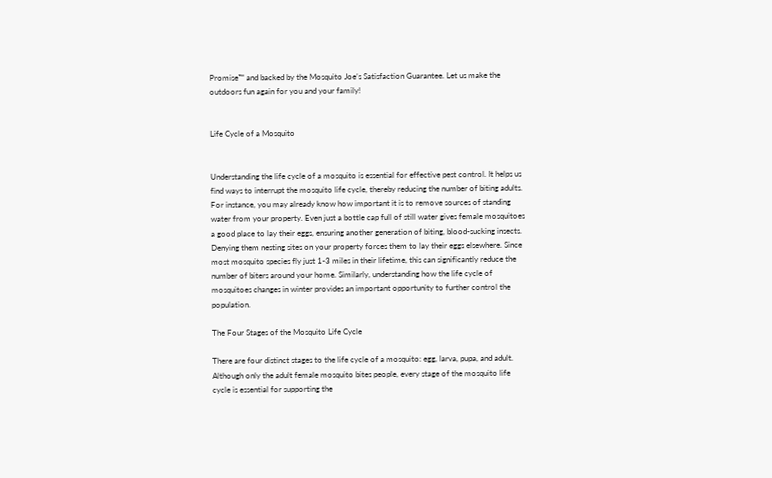Promise™ and backed by the Mosquito Joe’s Satisfaction Guarantee. Let us make the outdoors fun again for you and your family!


Life Cycle of a Mosquito


Understanding the life cycle of a mosquito is essential for effective pest control. It helps us find ways to interrupt the mosquito life cycle, thereby reducing the number of biting adults. For instance, you may already know how important it is to remove sources of standing water from your property. Even just a bottle cap full of still water gives female mosquitoes a good place to lay their eggs, ensuring another generation of biting, blood-sucking insects. Denying them nesting sites on your property forces them to lay their eggs elsewhere. Since most mosquito species fly just 1-3 miles in their lifetime, this can significantly reduce the number of biters around your home. Similarly, understanding how the life cycle of mosquitoes changes in winter provides an important opportunity to further control the population.

The Four Stages of the Mosquito Life Cycle

There are four distinct stages to the life cycle of a mosquito: egg, larva, pupa, and adult. Although only the adult female mosquito bites people, every stage of the mosquito life cycle is essential for supporting the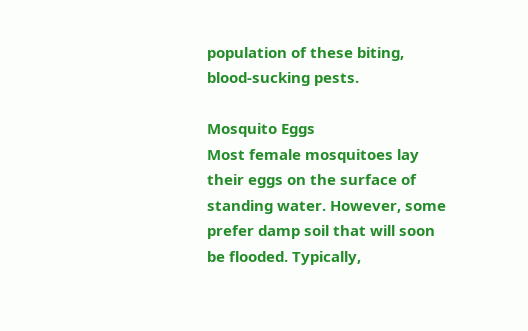population of these biting, blood-sucking pests.

Mosquito Eggs
Most female mosquitoes lay their eggs on the surface of standing water. However, some prefer damp soil that will soon be flooded. Typically,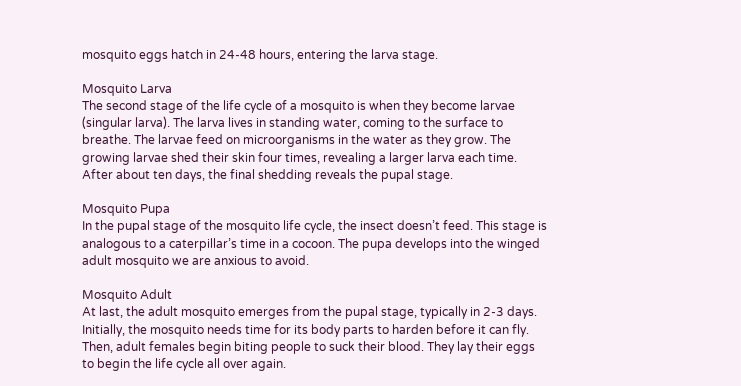mosquito eggs hatch in 24-48 hours, entering the larva stage.

Mosquito Larva
The second stage of the life cycle of a mosquito is when they become larvae (singular larva). The larva lives in standing water, coming to the surface to breathe. The larvae feed on microorganisms in the water as they grow. The growing larvae shed their skin four times, revealing a larger larva each time. After about ten days, the final shedding reveals the pupal stage.

Mosquito Pupa
In the pupal stage of the mosquito life cycle, the insect doesn’t feed. This stage is analogous to a caterpillar’s time in a cocoon. The pupa develops into the winged adult mosquito we are anxious to avoid.

Mosquito Adult
At last, the adult mosquito emerges from the pupal stage, typically in 2-3 days. Initially, the mosquito needs time for its body parts to harden before it can fly. Then, adult females begin biting people to suck their blood. They lay their eggs to begin the life cycle all over again.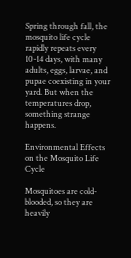Spring through fall, the mosquito life cycle rapidly repeats every 10-14 days, with many adults, eggs, larvae, and pupae coexisting in your yard. But when the temperatures drop, something strange happens.

Environmental Effects on the Mosquito Life Cycle

Mosquitoes are cold-blooded, so they are heavily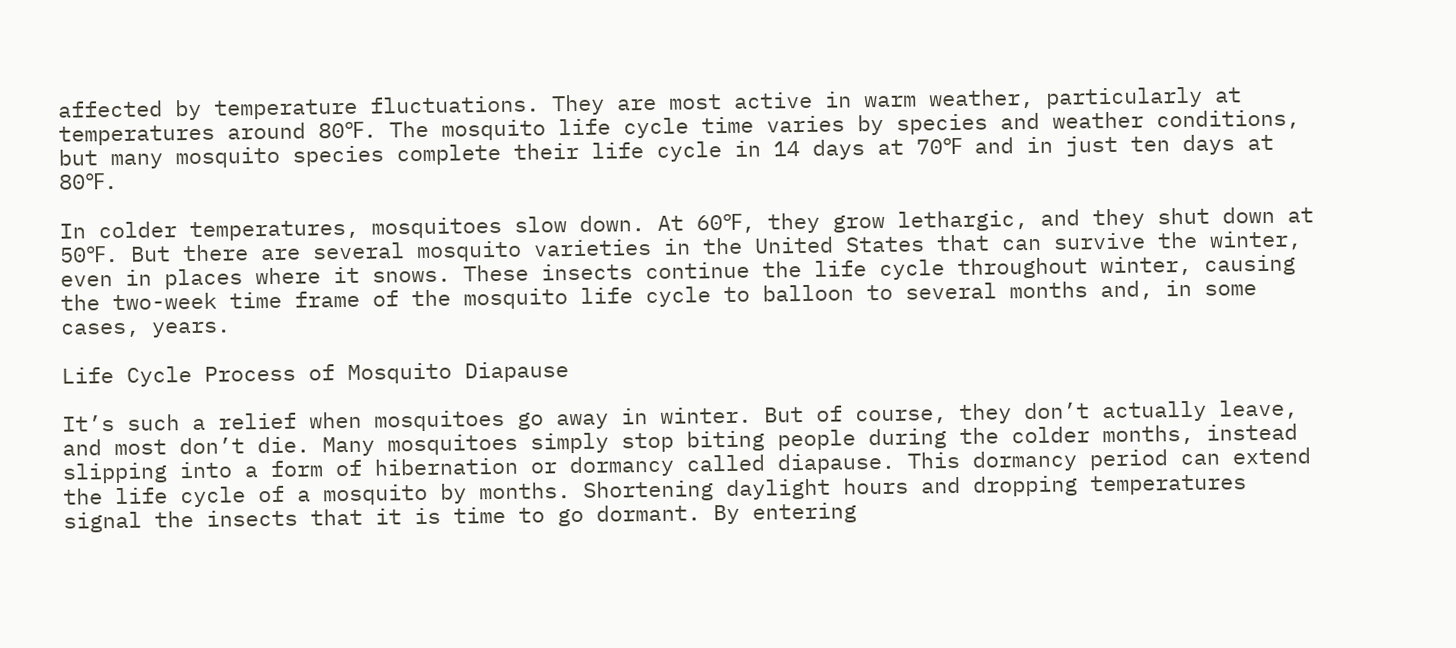affected by temperature fluctuations. They are most active in warm weather, particularly at temperatures around 80℉. The mosquito life cycle time varies by species and weather conditions, but many mosquito species complete their life cycle in 14 days at 70℉ and in just ten days at 80℉.

In colder temperatures, mosquitoes slow down. At 60℉, they grow lethargic, and they shut down at 50℉. But there are several mosquito varieties in the United States that can survive the winter, even in places where it snows. These insects continue the life cycle throughout winter, causing the two-week time frame of the mosquito life cycle to balloon to several months and, in some cases, years.

Life Cycle Process of Mosquito Diapause

It’s such a relief when mosquitoes go away in winter. But of course, they don’t actually leave, and most don’t die. Many mosquitoes simply stop biting people during the colder months, instead slipping into a form of hibernation or dormancy called diapause. This dormancy period can extend the life cycle of a mosquito by months. Shortening daylight hours and dropping temperatures signal the insects that it is time to go dormant. By entering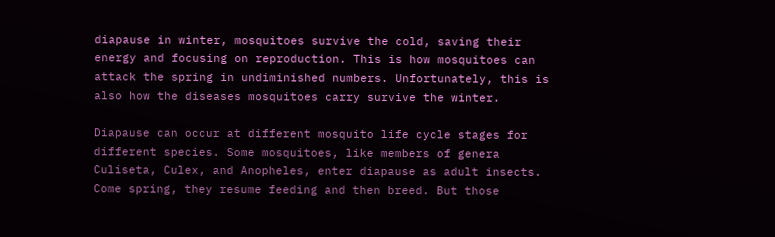diapause in winter, mosquitoes survive the cold, saving their energy and focusing on reproduction. This is how mosquitoes can attack the spring in undiminished numbers. Unfortunately, this is also how the diseases mosquitoes carry survive the winter.

Diapause can occur at different mosquito life cycle stages for different species. Some mosquitoes, like members of genera Culiseta, Culex, and Anopheles, enter diapause as adult insects. Come spring, they resume feeding and then breed. But those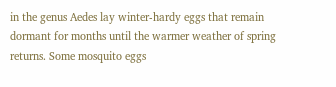in the genus Aedes lay winter-hardy eggs that remain dormant for months until the warmer weather of spring returns. Some mosquito eggs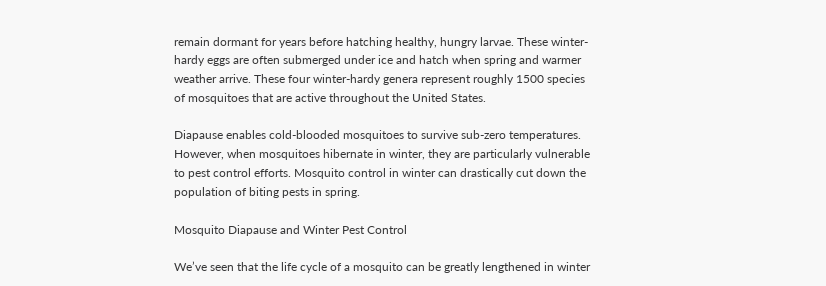remain dormant for years before hatching healthy, hungry larvae. These winter-hardy eggs are often submerged under ice and hatch when spring and warmer weather arrive. These four winter-hardy genera represent roughly 1500 species of mosquitoes that are active throughout the United States.

Diapause enables cold-blooded mosquitoes to survive sub-zero temperatures. However, when mosquitoes hibernate in winter, they are particularly vulnerable to pest control efforts. Mosquito control in winter can drastically cut down the population of biting pests in spring.

Mosquito Diapause and Winter Pest Control

We’ve seen that the life cycle of a mosquito can be greatly lengthened in winter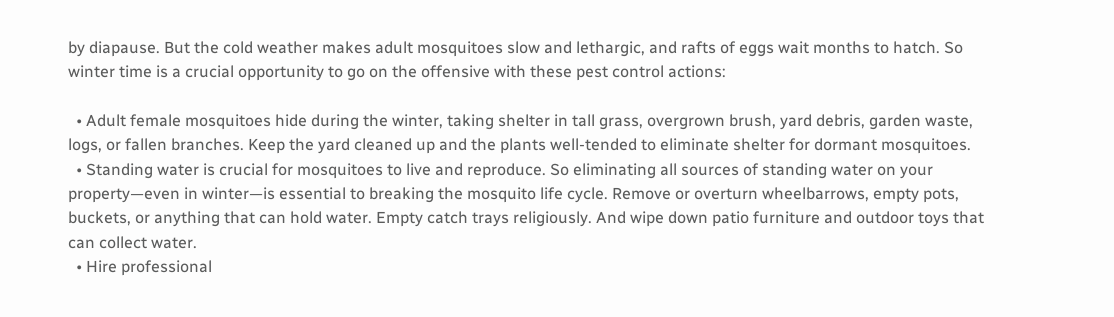by diapause. But the cold weather makes adult mosquitoes slow and lethargic, and rafts of eggs wait months to hatch. So winter time is a crucial opportunity to go on the offensive with these pest control actions:

  • Adult female mosquitoes hide during the winter, taking shelter in tall grass, overgrown brush, yard debris, garden waste, logs, or fallen branches. Keep the yard cleaned up and the plants well-tended to eliminate shelter for dormant mosquitoes.
  • Standing water is crucial for mosquitoes to live and reproduce. So eliminating all sources of standing water on your property—even in winter—is essential to breaking the mosquito life cycle. Remove or overturn wheelbarrows, empty pots, buckets, or anything that can hold water. Empty catch trays religiously. And wipe down patio furniture and outdoor toys that can collect water.
  • Hire professional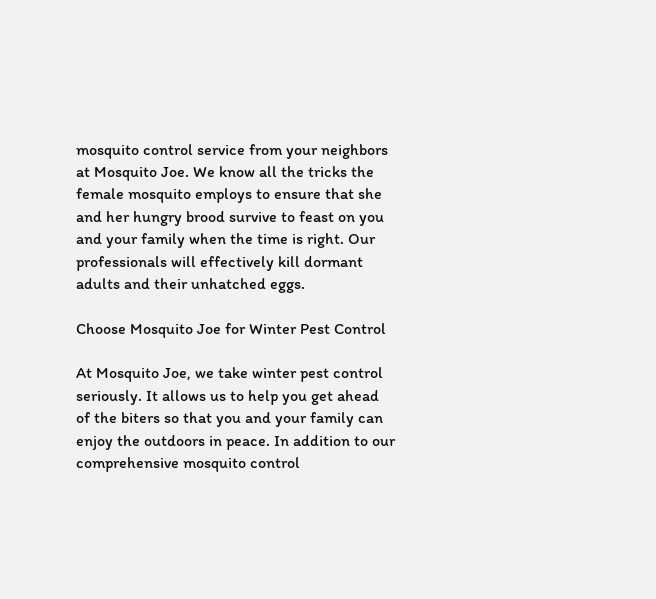mosquito control service from your neighbors at Mosquito Joe. We know all the tricks the female mosquito employs to ensure that she and her hungry brood survive to feast on you and your family when the time is right. Our professionals will effectively kill dormant adults and their unhatched eggs.

Choose Mosquito Joe for Winter Pest Control

At Mosquito Joe, we take winter pest control seriously. It allows us to help you get ahead of the biters so that you and your family can enjoy the outdoors in peace. In addition to our comprehensive mosquito control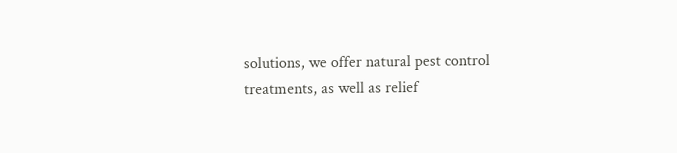solutions, we offer natural pest control treatments, as well as relief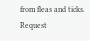from fleas and ticks. Request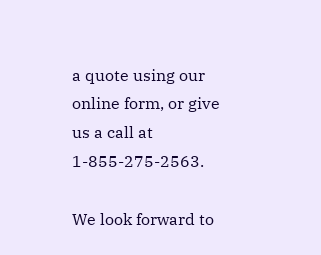a quote using our online form, or give us a call at 1-855-275-2563.

We look forward to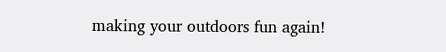making your outdoors fun again!